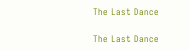The Last Dance

The Last Dance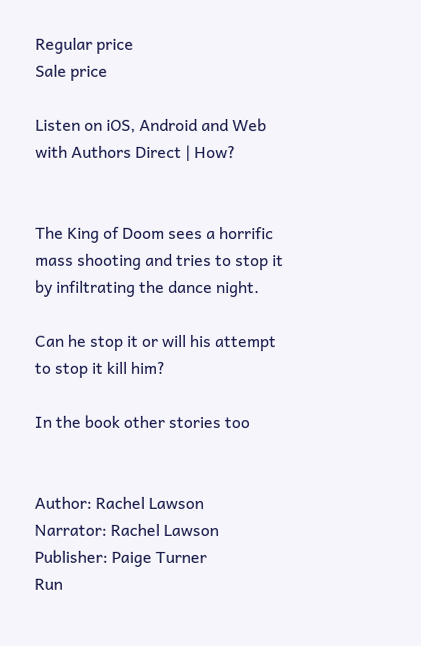Regular price
Sale price

Listen on iOS, Android and Web with Authors Direct | How?


The King of Doom sees a horrific mass shooting and tries to stop it by infiltrating the dance night.

Can he stop it or will his attempt to stop it kill him?

In the book other stories too


Author: Rachel Lawson
Narrator: Rachel Lawson
Publisher: Paige Turner
Run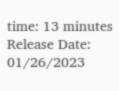time: 13 minutes
Release Date: 01/26/2023